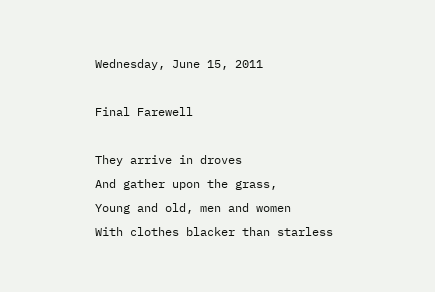Wednesday, June 15, 2011

Final Farewell

They arrive in droves
And gather upon the grass,
Young and old, men and women
With clothes blacker than starless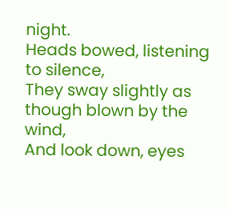night.
Heads bowed, listening to silence,
They sway slightly as though blown by the wind,
And look down, eyes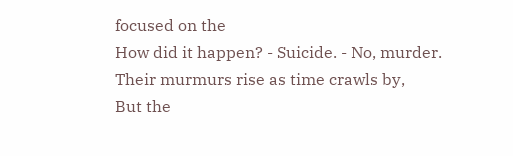focused on the
How did it happen? - Suicide. - No, murder.
Their murmurs rise as time crawls by,
But the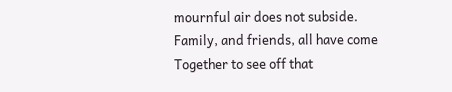mournful air does not subside.
Family, and friends, all have come
Together to see off that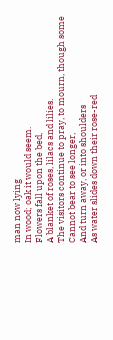man now lying
In wood; oak it would seem.
Flowers fall upon the bed,
A blanket of roses, lilacs and lilies.
The visitors continue to pray, to mourn, though some
Cannot bear to see longer,
And turn away, or into shoulders
As water slides down their rose-red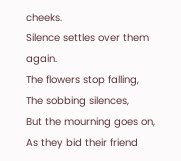cheeks.
Silence settles over them again.
The flowers stop falling,
The sobbing silences,
But the mourning goes on,
As they bid their friend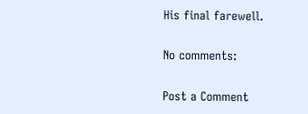His final farewell.

No comments:

Post a Comment